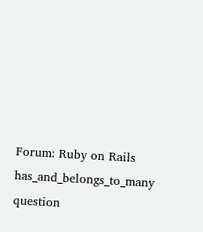Forum: Ruby on Rails has_and_belongs_to_many question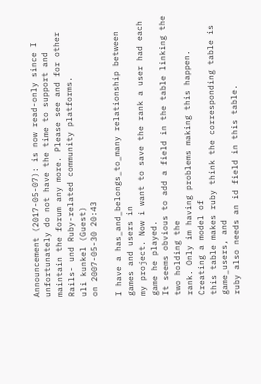Announcement (2017-05-07): is now read-only since I unfortunately do not have the time to support and maintain the forum any more. Please see and for other Rails- und Ruby-related community platforms.
uli kunkel (Guest)
on 2007-05-30 20:43

I have a has_and_belongs_to_many relationship between games and users in
my project. Now i want to save the rank a user had each game he played.
It seems obvious to add a field in the table linking the two holding the
rank. Only im having problems making this happen. Creating a model of
this table makes ruby think the corresponding table is game_users, and
ruby also needs an id field in this table.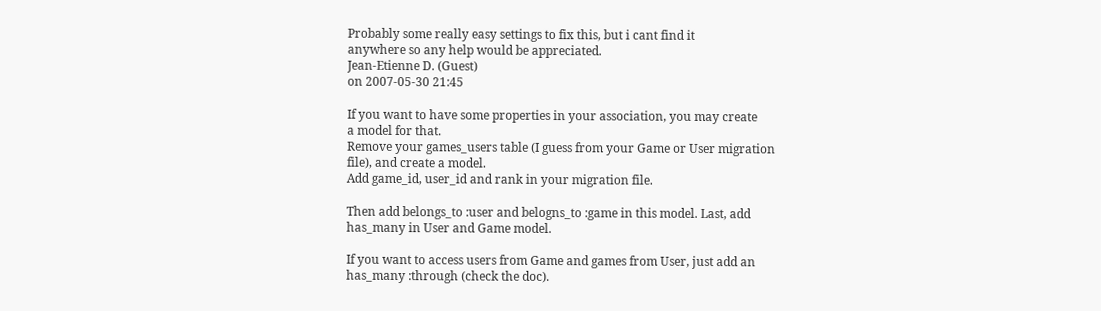Probably some really easy settings to fix this, but i cant find it
anywhere so any help would be appreciated.
Jean-Etienne D. (Guest)
on 2007-05-30 21:45

If you want to have some properties in your association, you may create
a model for that.
Remove your games_users table (I guess from your Game or User migration
file), and create a model.
Add game_id, user_id and rank in your migration file.

Then add belongs_to :user and belogns_to :game in this model. Last, add
has_many in User and Game model.

If you want to access users from Game and games from User, just add an
has_many :through (check the doc).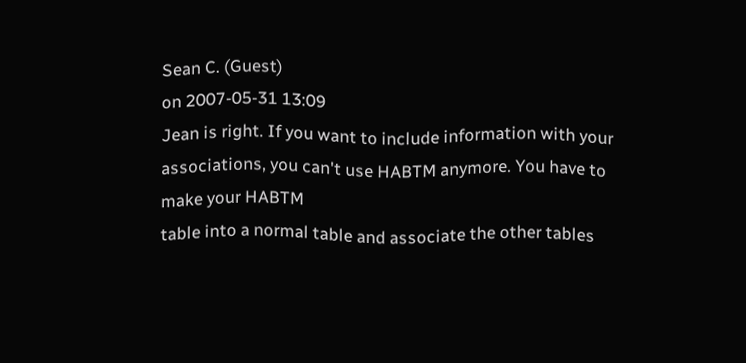Sean C. (Guest)
on 2007-05-31 13:09
Jean is right. If you want to include information with your
associations, you can't use HABTM anymore. You have to make your HABTM
table into a normal table and associate the other tables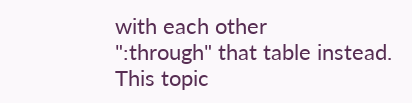with each other
":through" that table instead.
This topic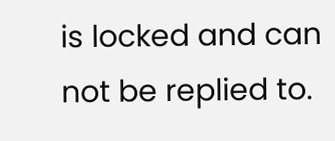is locked and can not be replied to.